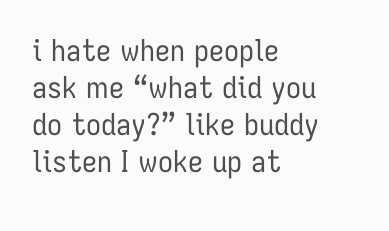i hate when people ask me “what did you do today?” like buddy listen I woke up at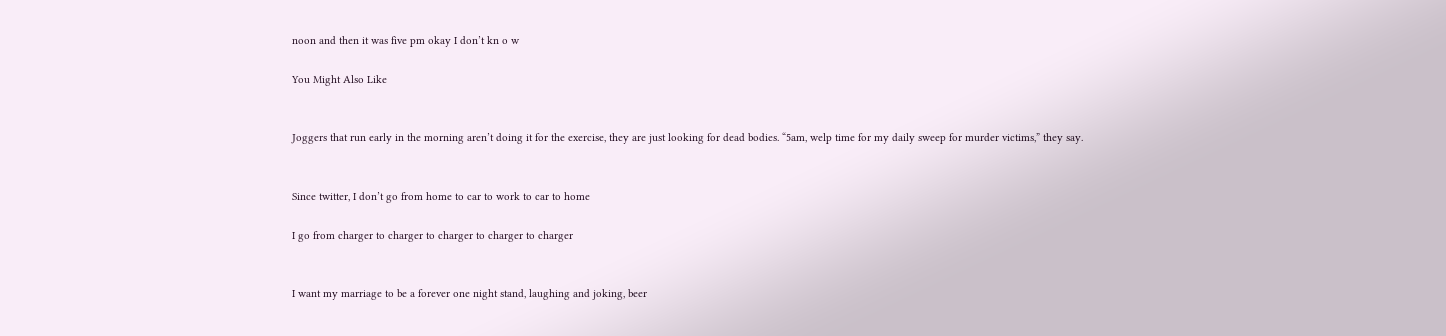noon and then it was five pm okay I don’t kn o w

You Might Also Like


Joggers that run early in the morning aren’t doing it for the exercise, they are just looking for dead bodies. “5am, welp time for my daily sweep for murder victims,” they say.


Since twitter, I don’t go from home to car to work to car to home

I go from charger to charger to charger to charger to charger


I want my marriage to be a forever one night stand, laughing and joking, beer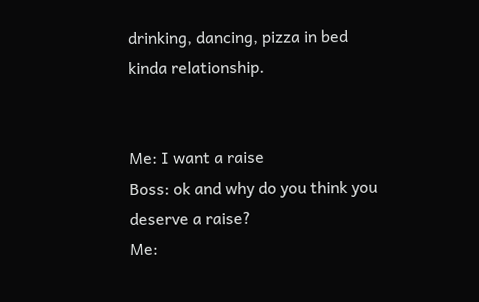drinking, dancing, pizza in bed kinda relationship.


Me: I want a raise
Boss: ok and why do you think you deserve a raise?
Me: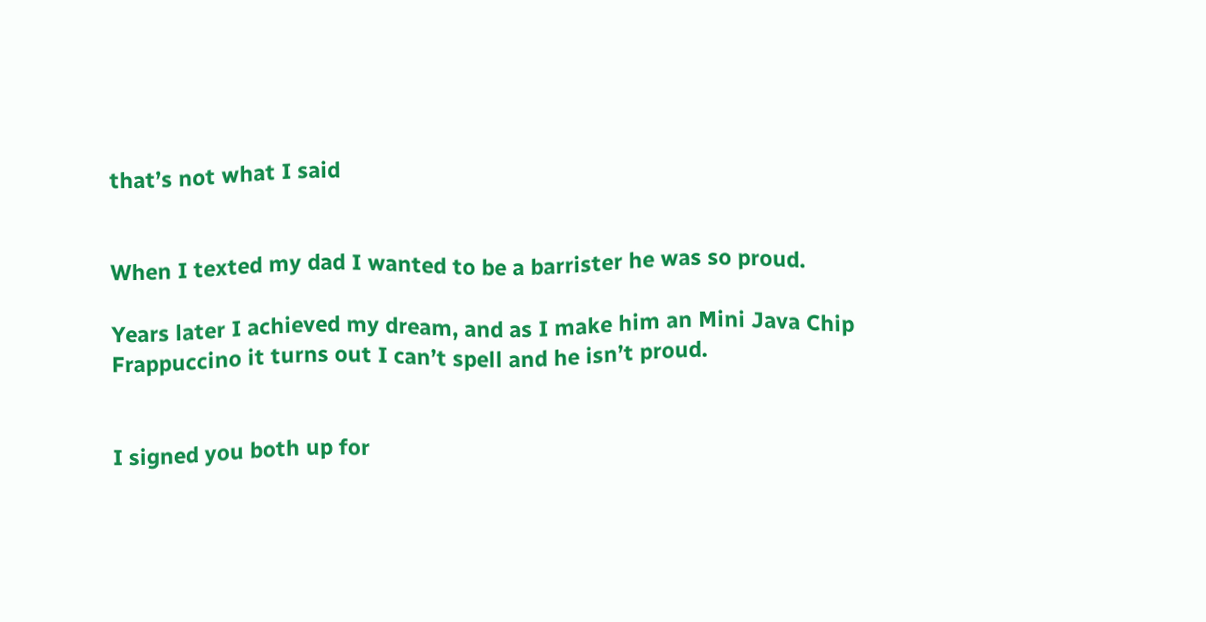that’s not what I said


When I texted my dad I wanted to be a barrister he was so proud.

Years later I achieved my dream, and as I make him an Mini Java Chip Frappuccino it turns out I can’t spell and he isn’t proud.


I signed you both up for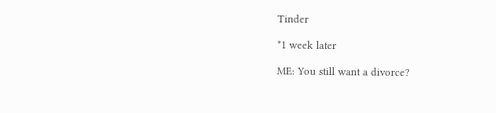Tinder

*1 week later

ME: You still want a divorce?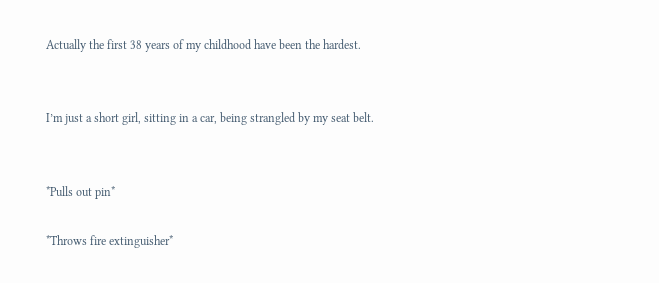Actually the first 38 years of my childhood have been the hardest.


I’m just a short girl, sitting in a car, being strangled by my seat belt.


*Pulls out pin*

*Throws fire extinguisher*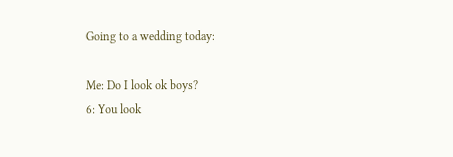Going to a wedding today:

Me: Do I look ok boys?
6: You look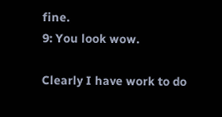fine.
9: You look wow.

Clearly I have work to do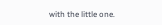with the little one.